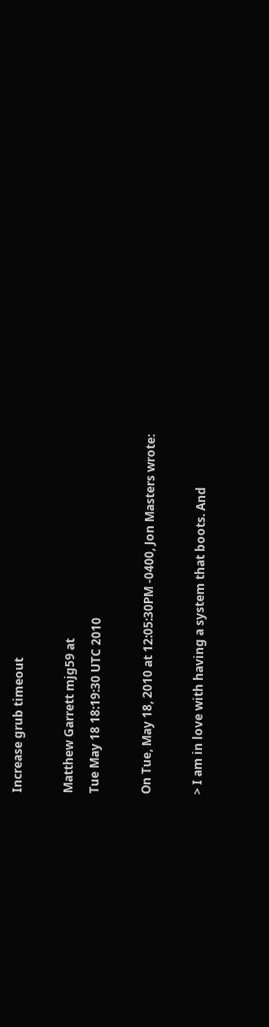Increase grub timeout

Matthew Garrett mjg59 at
Tue May 18 18:19:30 UTC 2010

On Tue, May 18, 2010 at 12:05:30PM -0400, Jon Masters wrote:

> I am in love with having a system that boots. And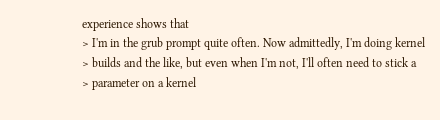experience shows that
> I'm in the grub prompt quite often. Now admittedly, I'm doing kernel
> builds and the like, but even when I'm not, I'll often need to stick a
> parameter on a kernel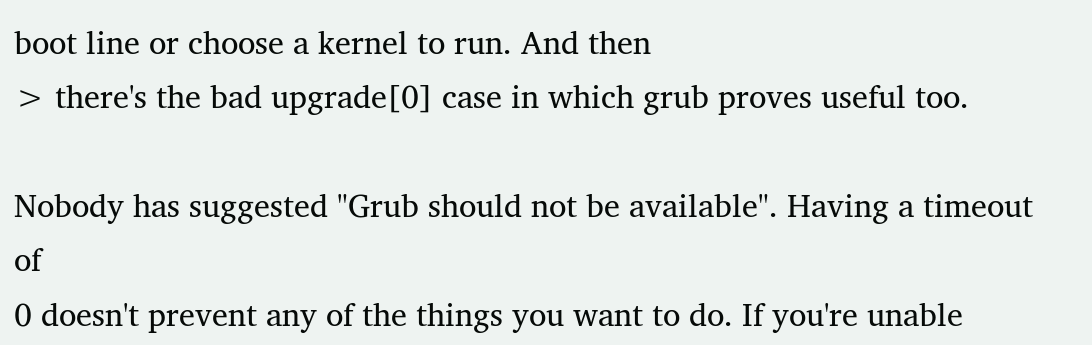boot line or choose a kernel to run. And then
> there's the bad upgrade[0] case in which grub proves useful too.

Nobody has suggested "Grub should not be available". Having a timeout of
0 doesn't prevent any of the things you want to do. If you're unable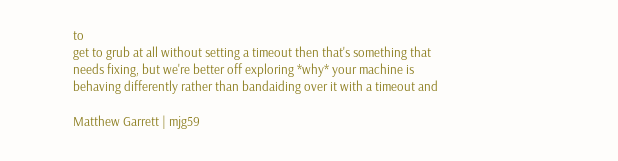to
get to grub at all without setting a timeout then that's something that
needs fixing, but we're better off exploring *why* your machine is
behaving differently rather than bandaiding over it with a timeout and

Matthew Garrett | mjg59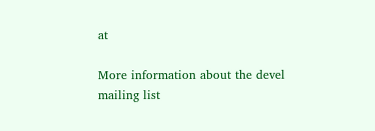at

More information about the devel mailing list